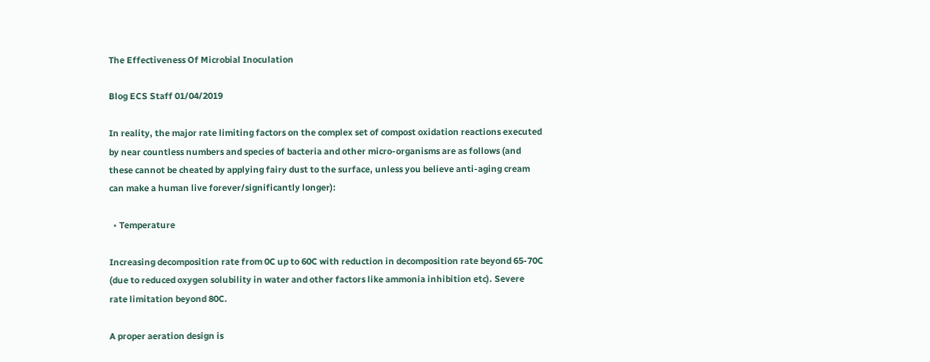The Effectiveness Of Microbial Inoculation

Blog ECS Staff 01/04/2019

In reality, the major rate limiting factors on the complex set of compost oxidation reactions executed by near countless numbers and species of bacteria and other micro-organisms are as follows (and these cannot be cheated by applying fairy dust to the surface, unless you believe anti-aging cream can make a human live forever/significantly longer):

  • Temperature

Increasing decomposition rate from 0C up to 60C with reduction in decomposition rate beyond 65-70C (due to reduced oxygen solubility in water and other factors like ammonia inhibition etc). Severe rate limitation beyond 80C.

A proper aeration design is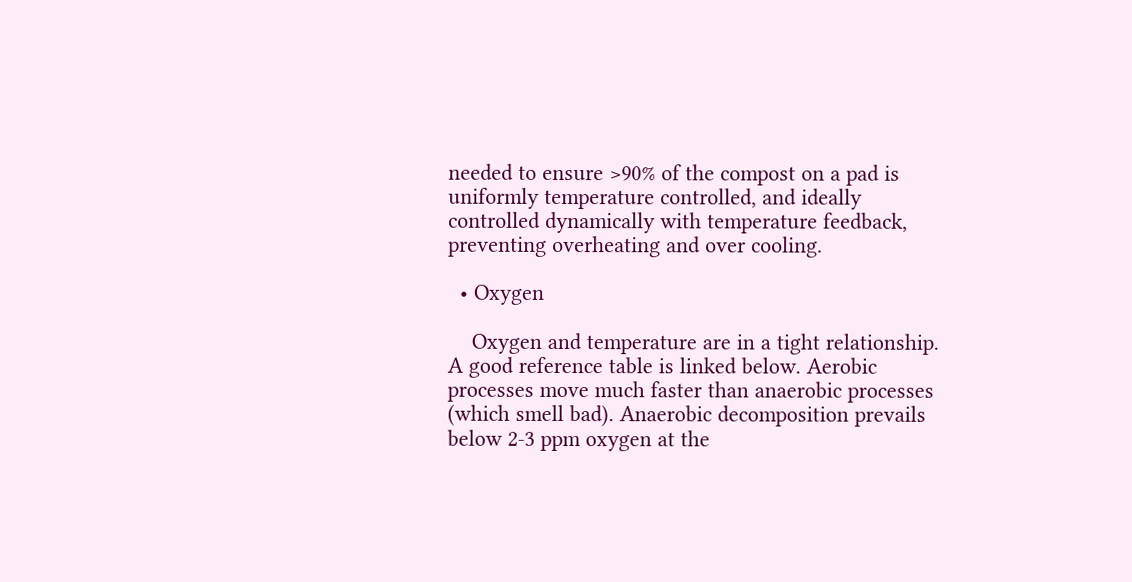needed to ensure >90% of the compost on a pad is uniformly temperature controlled, and ideally controlled dynamically with temperature feedback, preventing overheating and over cooling.

  • Oxygen

    Oxygen and temperature are in a tight relationship. A good reference table is linked below. Aerobic processes move much faster than anaerobic processes (which smell bad). Anaerobic decomposition prevails below 2-3 ppm oxygen at the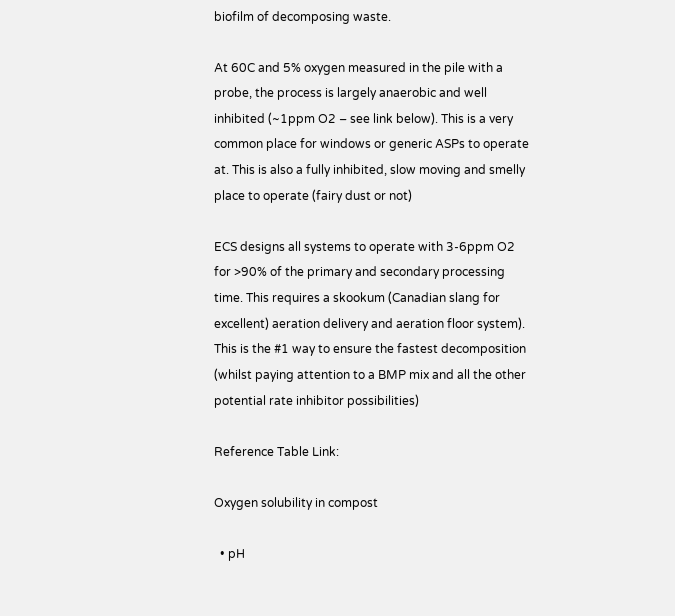biofilm of decomposing waste.

At 60C and 5% oxygen measured in the pile with a probe, the process is largely anaerobic and well inhibited (~1ppm O2 – see link below). This is a very common place for windows or generic ASPs to operate at. This is also a fully inhibited, slow moving and smelly place to operate (fairy dust or not)

ECS designs all systems to operate with 3-6ppm O2 for >90% of the primary and secondary processing time. This requires a skookum (Canadian slang for excellent) aeration delivery and aeration floor system). This is the #1 way to ensure the fastest decomposition (whilst paying attention to a BMP mix and all the other potential rate inhibitor possibilities)

Reference Table Link:

Oxygen solubility in compost

  • pH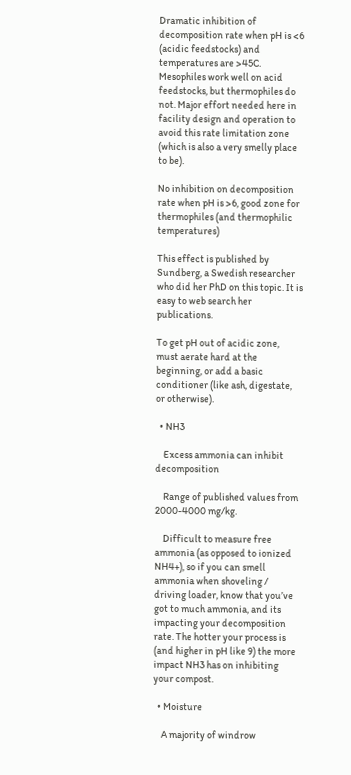Dramatic inhibition of decomposition rate when pH is <6 (acidic feedstocks) and temperatures are >45C. Mesophiles work well on acid feedstocks, but thermophiles do not. Major effort needed here in facility design and operation to avoid this rate limitation zone (which is also a very smelly place to be).

No inhibition on decomposition rate when pH is >6, good zone for thermophiles (and thermophilic temperatures)

This effect is published by Sundberg, a Swedish researcher who did her PhD on this topic. It is easy to web search her publications.

To get pH out of acidic zone, must aerate hard at the beginning, or add a basic conditioner (like ash, digestate, or otherwise).

  • NH3

    Excess ammonia can inhibit decomposition

    Range of published values from 2000-4000 mg/kg.

    Difficult to measure free ammonia (as opposed to ionized NH4+), so if you can smell ammonia when shoveling / driving loader, know that you’ve got to much ammonia, and its impacting your decomposition rate. The hotter your process is (and higher in pH like 9) the more impact NH3 has on inhibiting your compost.

  • Moisture

    A majority of windrow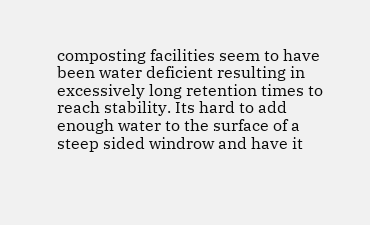composting facilities seem to have been water deficient resulting in excessively long retention times to reach stability. Its hard to add enough water to the surface of a steep sided windrow and have it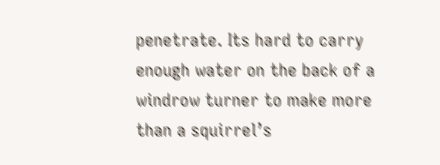penetrate. Its hard to carry enough water on the back of a windrow turner to make more than a squirrel’s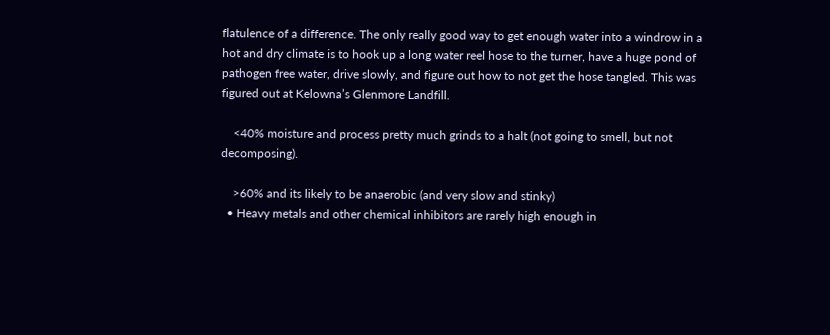flatulence of a difference. The only really good way to get enough water into a windrow in a hot and dry climate is to hook up a long water reel hose to the turner, have a huge pond of pathogen free water, drive slowly, and figure out how to not get the hose tangled. This was figured out at Kelowna’s Glenmore Landfill.

    <40% moisture and process pretty much grinds to a halt (not going to smell, but not decomposing).

    >60% and its likely to be anaerobic (and very slow and stinky)
  • Heavy metals and other chemical inhibitors are rarely high enough in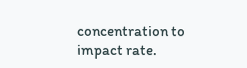concentration to impact rate.